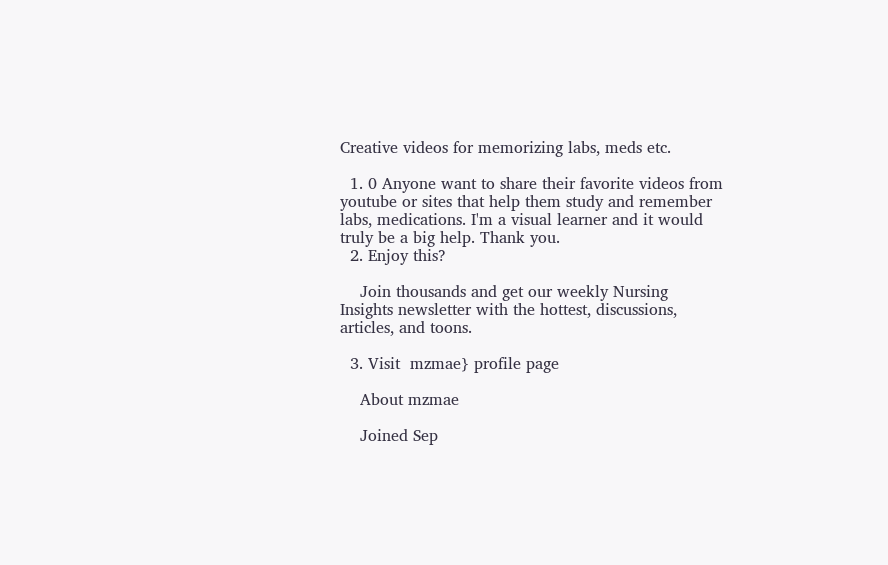Creative videos for memorizing labs, meds etc.

  1. 0 Anyone want to share their favorite videos from youtube or sites that help them study and remember labs, medications. I'm a visual learner and it would truly be a big help. Thank you.
  2. Enjoy this?

    Join thousands and get our weekly Nursing Insights newsletter with the hottest, discussions, articles, and toons.

  3. Visit  mzmae} profile page

    About mzmae

    Joined Sep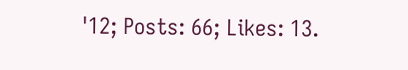'12; Posts: 66; Likes: 13.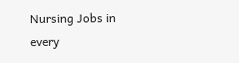Nursing Jobs in every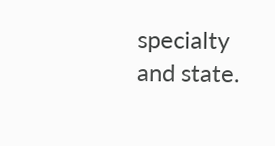specialty and state.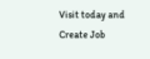Visit today and Create Job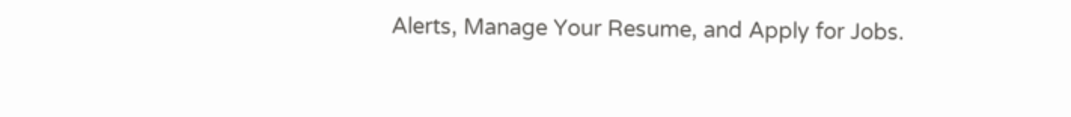Alerts, Manage Your Resume, and Apply for Jobs.